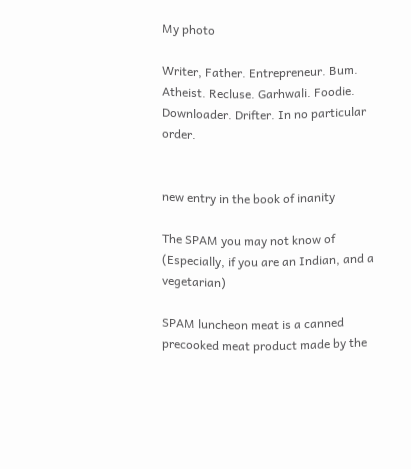My photo

Writer, Father. Entrepreneur. Bum. Atheist. Recluse. Garhwali. Foodie. Downloader. Drifter. In no particular order.


new entry in the book of inanity

The SPAM you may not know of
(Especially, if you are an Indian, and a vegetarian)

SPAM luncheon meat is a canned precooked meat product made by the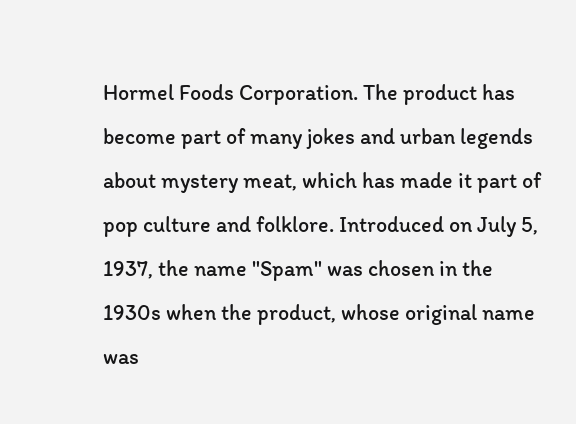Hormel Foods Corporation. The product has become part of many jokes and urban legends about mystery meat, which has made it part of pop culture and folklore. Introduced on July 5, 1937, the name "Spam" was chosen in the 1930s when the product, whose original name was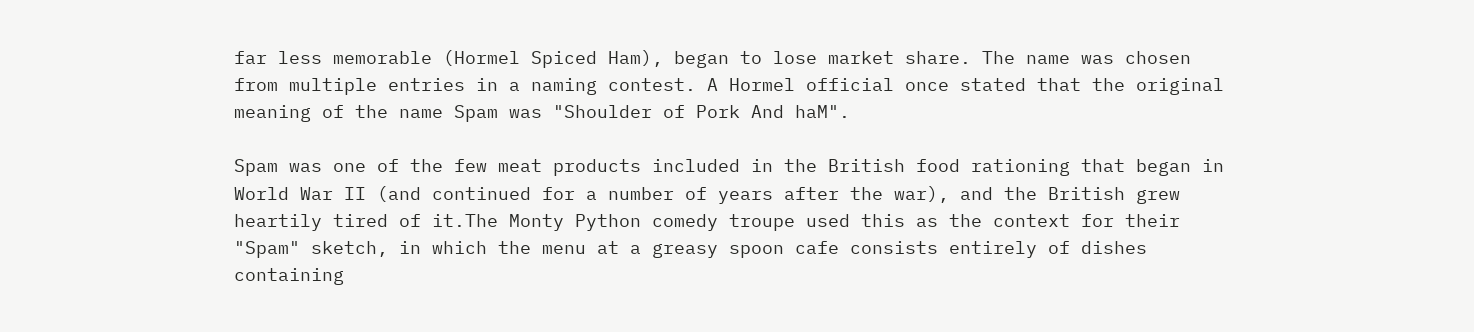far less memorable (Hormel Spiced Ham), began to lose market share. The name was chosen from multiple entries in a naming contest. A Hormel official once stated that the original meaning of the name Spam was "Shoulder of Pork And haM".

Spam was one of the few meat products included in the British food rationing that began in World War II (and continued for a number of years after the war), and the British grew heartily tired of it.The Monty Python comedy troupe used this as the context for their "Spam" sketch, in which the menu at a greasy spoon cafe consists entirely of dishes containing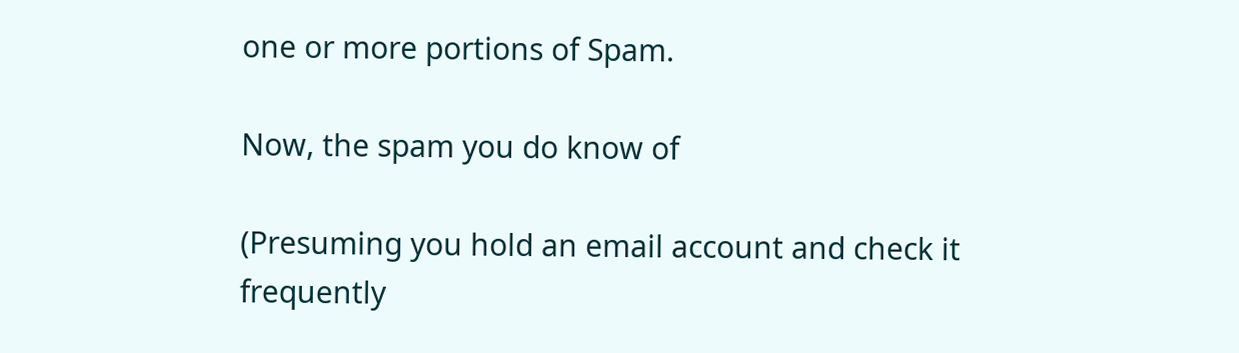one or more portions of Spam.

Now, the spam you do know of

(Presuming you hold an email account and check it frequently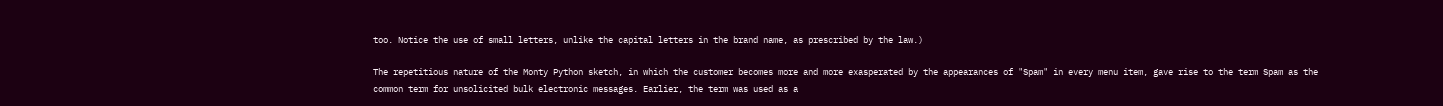too. Notice the use of small letters, unlike the capital letters in the brand name, as prescribed by the law.)

The repetitious nature of the Monty Python sketch, in which the customer becomes more and more exasperated by the appearances of "Spam" in every menu item, gave rise to the term Spam as the common term for unsolicited bulk electronic messages. Earlier, the term was used as a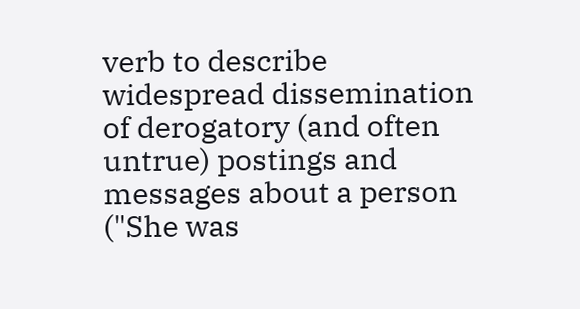verb to describe widespread dissemination of derogatory (and often untrue) postings and messages about a person ("She was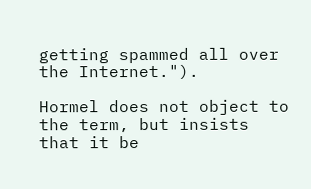getting spammed all over the Internet.").

Hormel does not object to the term, but insists that it be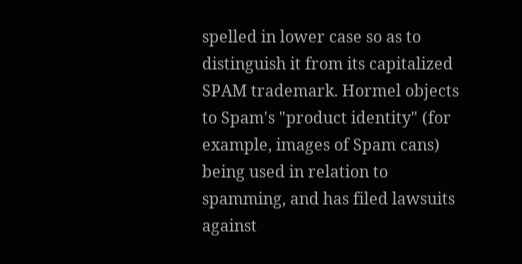spelled in lower case so as to distinguish it from its capitalized SPAM trademark. Hormel objects to Spam's "product identity" (for example, images of Spam cans) being used in relation to spamming, and has filed lawsuits against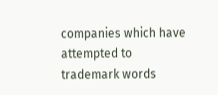companies which have attempted to trademark words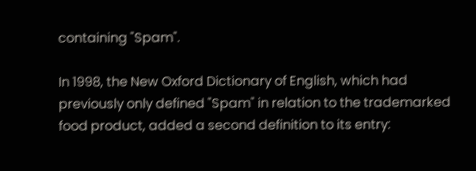containing "Spam".

In 1998, the New Oxford Dictionary of English, which had previously only defined "Spam" in relation to the trademarked food product, added a second definition to its entry: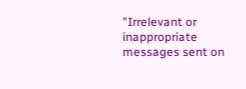"Irrelevant or inappropriate messages sent on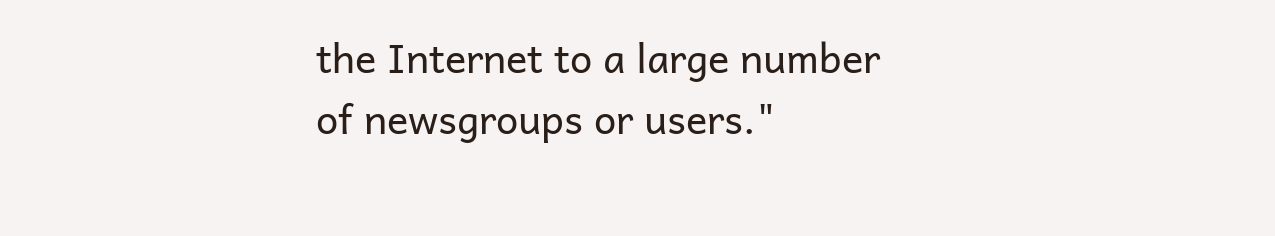the Internet to a large number of newsgroups or users."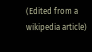(Edited from a wikipedia article)